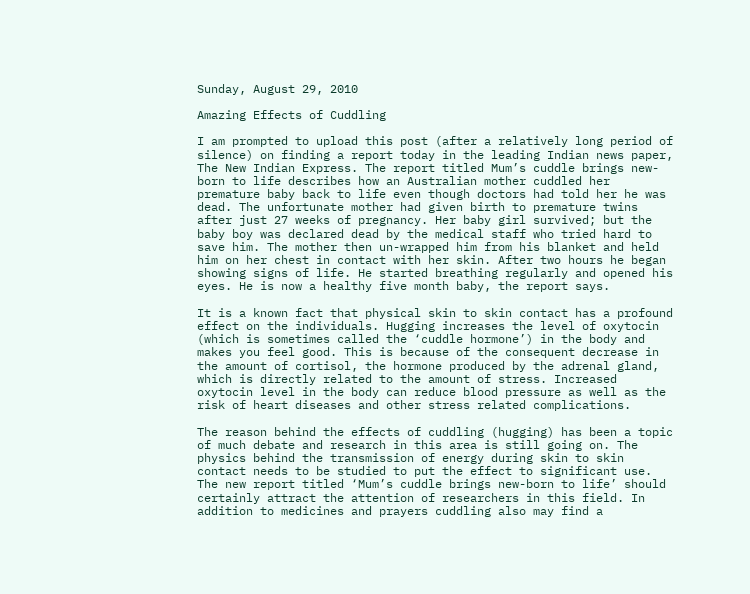Sunday, August 29, 2010

Amazing Effects of Cuddling

I am prompted to upload this post (after a relatively long period of silence) on finding a report today in the leading Indian news paper, The New Indian Express. The report titled Mum’s cuddle brings new-born to life describes how an Australian mother cuddled her premature baby back to life even though doctors had told her he was dead. The unfortunate mother had given birth to premature twins after just 27 weeks of pregnancy. Her baby girl survived; but the baby boy was declared dead by the medical staff who tried hard to save him. The mother then un-wrapped him from his blanket and held him on her chest in contact with her skin. After two hours he began showing signs of life. He started breathing regularly and opened his eyes. He is now a healthy five month baby, the report says.

It is a known fact that physical skin to skin contact has a profound effect on the individuals. Hugging increases the level of oxytocin (which is sometimes called the ‘cuddle hormone’) in the body and makes you feel good. This is because of the consequent decrease in the amount of cortisol, the hormone produced by the adrenal gland, which is directly related to the amount of stress. Increased oxytocin level in the body can reduce blood pressure as well as the risk of heart diseases and other stress related complications.

The reason behind the effects of cuddling (hugging) has been a topic of much debate and research in this area is still going on. The physics behind the transmission of energy during skin to skin contact needs to be studied to put the effect to significant use. The new report titled ‘Mum’s cuddle brings new-born to life’ should certainly attract the attention of researchers in this field. In addition to medicines and prayers cuddling also may find a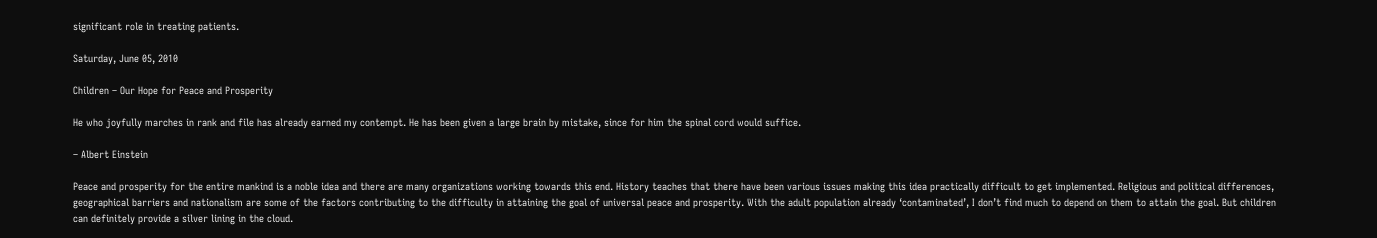significant role in treating patients.

Saturday, June 05, 2010

Children – Our Hope for Peace and Prosperity

He who joyfully marches in rank and file has already earned my contempt. He has been given a large brain by mistake, since for him the spinal cord would suffice.

– Albert Einstein

Peace and prosperity for the entire mankind is a noble idea and there are many organizations working towards this end. History teaches that there have been various issues making this idea practically difficult to get implemented. Religious and political differences, geographical barriers and nationalism are some of the factors contributing to the difficulty in attaining the goal of universal peace and prosperity. With the adult population already ‘contaminated’, I don’t find much to depend on them to attain the goal. But children can definitely provide a silver lining in the cloud.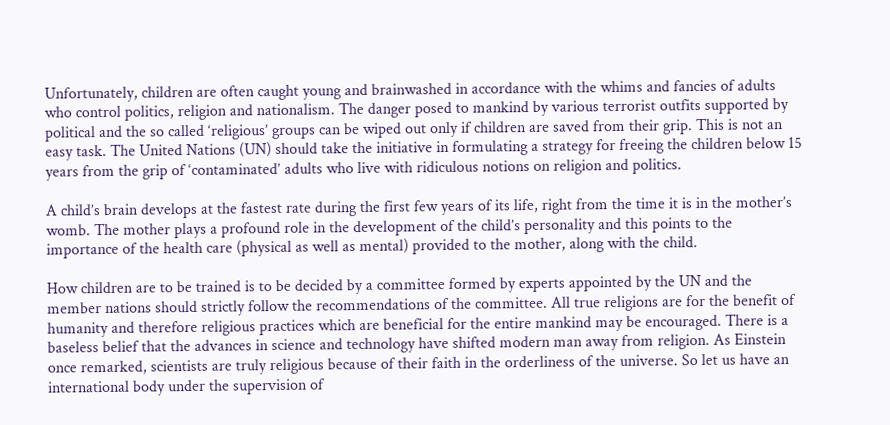Unfortunately, children are often caught young and brainwashed in accordance with the whims and fancies of adults who control politics, religion and nationalism. The danger posed to mankind by various terrorist outfits supported by political and the so called ‘religious’ groups can be wiped out only if children are saved from their grip. This is not an easy task. The United Nations (UN) should take the initiative in formulating a strategy for freeing the children below 15 years from the grip of ‘contaminated’ adults who live with ridiculous notions on religion and politics.

A child’s brain develops at the fastest rate during the first few years of its life, right from the time it is in the mother’s womb. The mother plays a profound role in the development of the child’s personality and this points to the importance of the health care (physical as well as mental) provided to the mother, along with the child.

How children are to be trained is to be decided by a committee formed by experts appointed by the UN and the member nations should strictly follow the recommendations of the committee. All true religions are for the benefit of humanity and therefore religious practices which are beneficial for the entire mankind may be encouraged. There is a baseless belief that the advances in science and technology have shifted modern man away from religion. As Einstein once remarked, scientists are truly religious because of their faith in the orderliness of the universe. So let us have an international body under the supervision of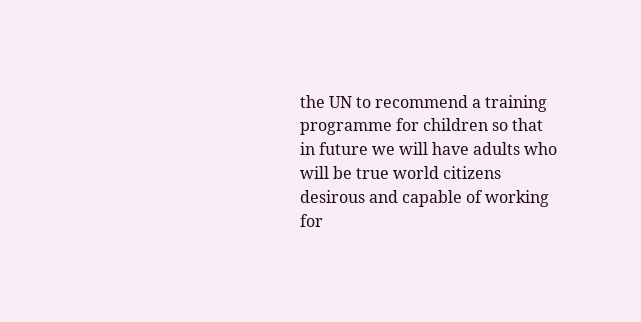the UN to recommend a training programme for children so that in future we will have adults who will be true world citizens desirous and capable of working for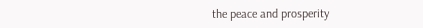the peace and prosperity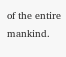of the entire mankind.